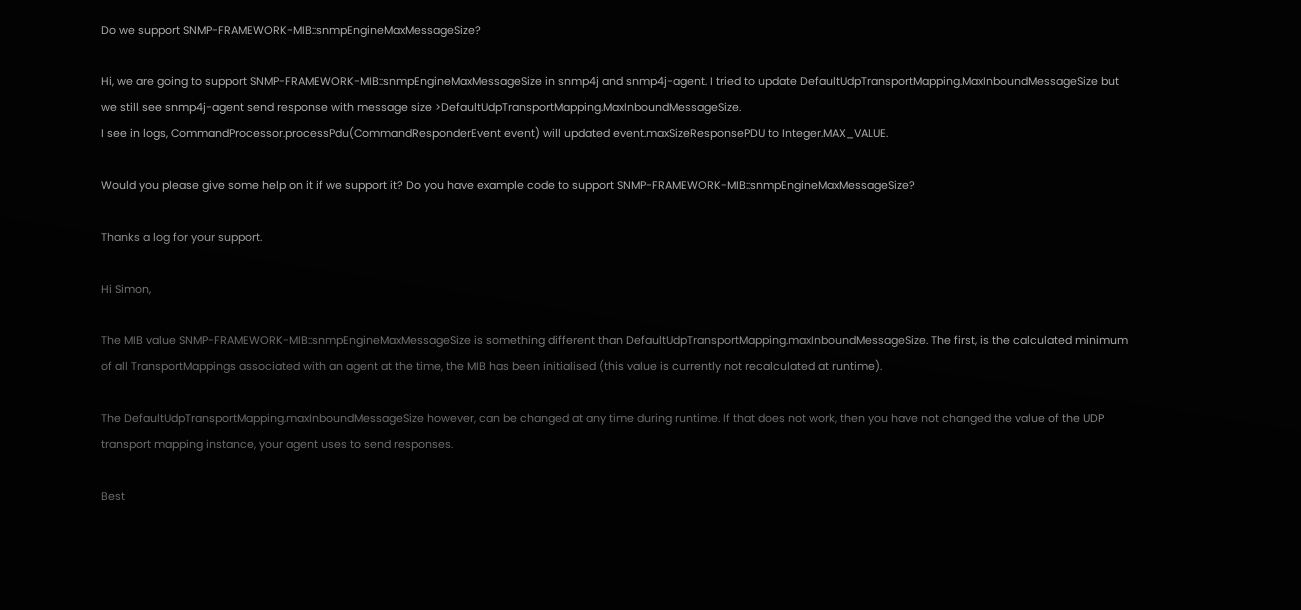Do we support SNMP-FRAMEWORK-MIB::snmpEngineMaxMessageSize?

Hi, we are going to support SNMP-FRAMEWORK-MIB::snmpEngineMaxMessageSize in snmp4j and snmp4j-agent. I tried to update DefaultUdpTransportMapping.MaxInboundMessageSize but we still see snmp4j-agent send response with message size >DefaultUdpTransportMapping.MaxInboundMessageSize.
I see in logs, CommandProcessor.processPdu(CommandResponderEvent event) will updated event.maxSizeResponsePDU to Integer.MAX_VALUE.

Would you please give some help on it if we support it? Do you have example code to support SNMP-FRAMEWORK-MIB::snmpEngineMaxMessageSize?

Thanks a log for your support.

Hi Simon,

The MIB value SNMP-FRAMEWORK-MIB::snmpEngineMaxMessageSize is something different than DefaultUdpTransportMapping.maxInboundMessageSize. The first, is the calculated minimum of all TransportMappings associated with an agent at the time, the MIB has been initialised (this value is currently not recalculated at runtime).

The DefaultUdpTransportMapping.maxInboundMessageSize however, can be changed at any time during runtime. If that does not work, then you have not changed the value of the UDP transport mapping instance, your agent uses to send responses.

Best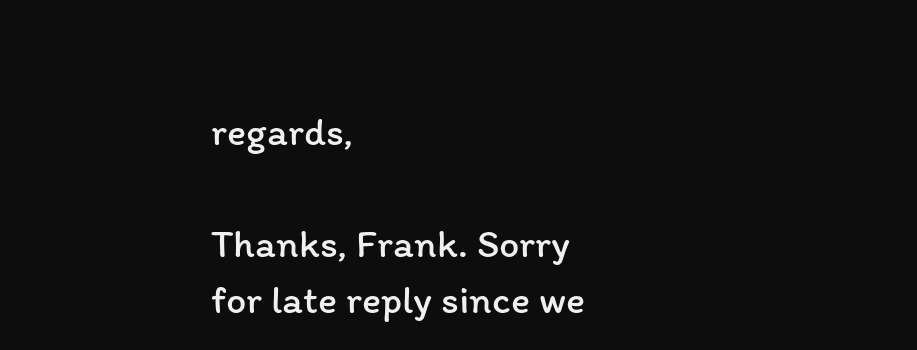regards,

Thanks, Frank. Sorry for late reply since we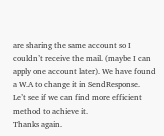are sharing the same account so I couldn’t receive the mail. (maybe I can apply one account later). We have found a W.A to change it in SendResponse.
Le’t see if we can find more efficient method to achieve it.
Thanks again.